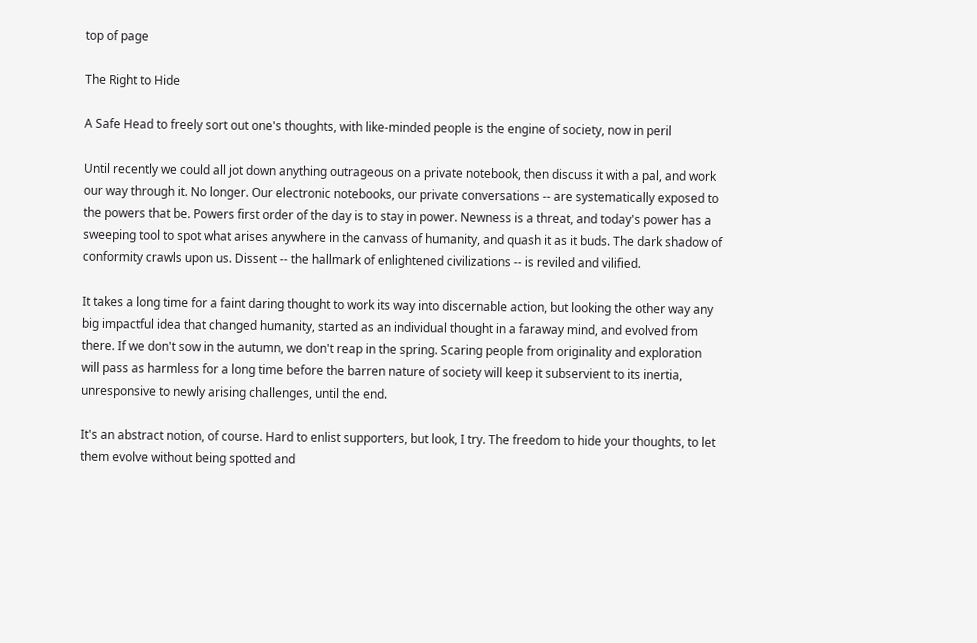top of page

The Right to Hide

A Safe Head to freely sort out one's thoughts, with like-minded people is the engine of society, now in peril

Until recently we could all jot down anything outrageous on a private notebook, then discuss it with a pal, and work our way through it. No longer. Our electronic notebooks, our private conversations -- are systematically exposed to the powers that be. Powers first order of the day is to stay in power. Newness is a threat, and today's power has a sweeping tool to spot what arises anywhere in the canvass of humanity, and quash it as it buds. The dark shadow of conformity crawls upon us. Dissent -- the hallmark of enlightened civilizations -- is reviled and vilified.

It takes a long time for a faint daring thought to work its way into discernable action, but looking the other way any big impactful idea that changed humanity, started as an individual thought in a faraway mind, and evolved from there. If we don't sow in the autumn, we don't reap in the spring. Scaring people from originality and exploration will pass as harmless for a long time before the barren nature of society will keep it subservient to its inertia, unresponsive to newly arising challenges, until the end.

It's an abstract notion, of course. Hard to enlist supporters, but look, I try. The freedom to hide your thoughts, to let them evolve without being spotted and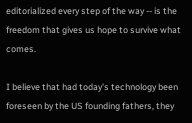editorialized every step of the way -- is the freedom that gives us hope to survive what comes.

I believe that had today's technology been foreseen by the US founding fathers, they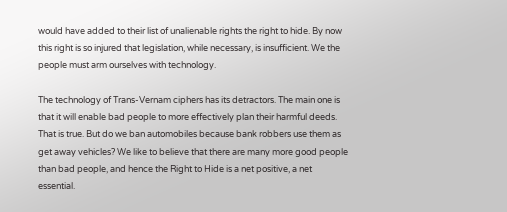would have added to their list of unalienable rights the right to hide. By now this right is so injured that legislation, while necessary, is insufficient. We the people must arm ourselves with technology.

The technology of Trans-Vernam ciphers has its detractors. The main one is that it will enable bad people to more effectively plan their harmful deeds. That is true. But do we ban automobiles because bank robbers use them as get away vehicles? We like to believe that there are many more good people than bad people, and hence the Right to Hide is a net positive, a net essential.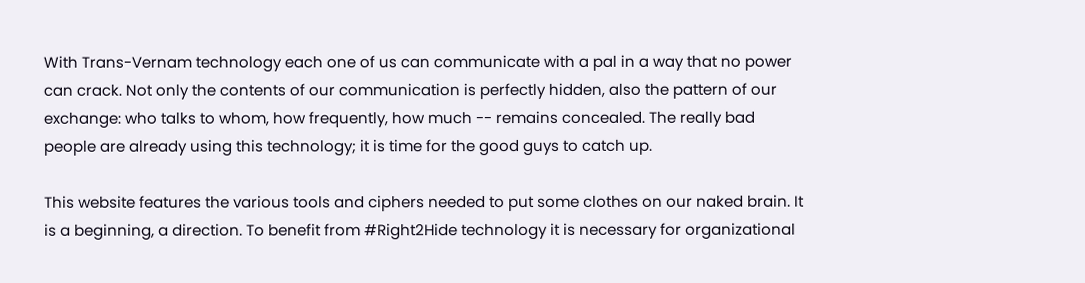With Trans-Vernam technology each one of us can communicate with a pal in a way that no power can crack. Not only the contents of our communication is perfectly hidden, also the pattern of our exchange: who talks to whom, how frequently, how much -- remains concealed. The really bad people are already using this technology; it is time for the good guys to catch up.

This website features the various tools and ciphers needed to put some clothes on our naked brain. It is a beginning, a direction. To benefit from #Right2Hide technology it is necessary for organizational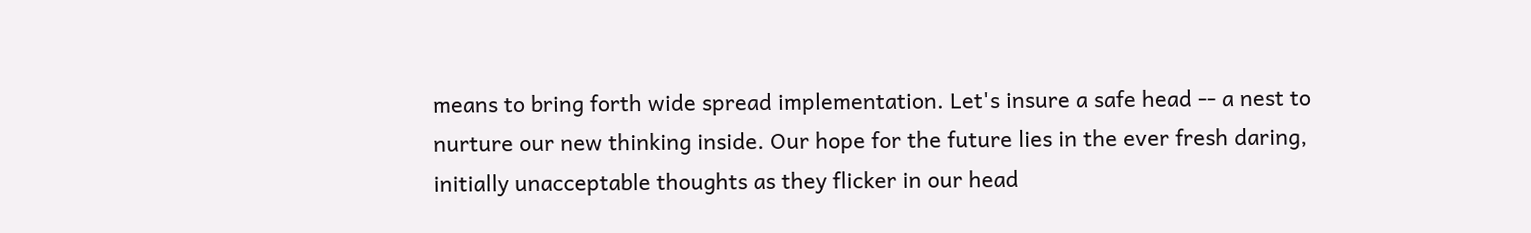means to bring forth wide spread implementation. Let's insure a safe head -- a nest to nurture our new thinking inside. Our hope for the future lies in the ever fresh daring, initially unacceptable thoughts as they flicker in our head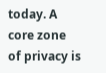today. A core zone of privacy is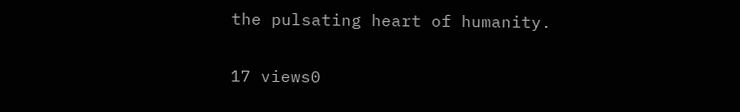the pulsating heart of humanity.

17 views0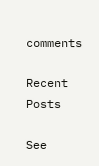comments

Recent Posts

See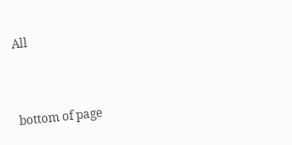All


bottom of page